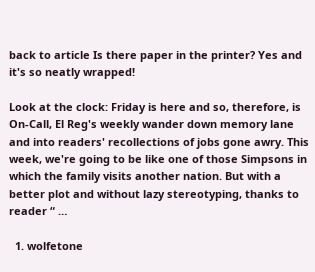back to article Is there paper in the printer? Yes and it's so neatly wrapped!

Look at the clock: Friday is here and so, therefore, is On-Call, El Reg's weekly wander down memory lane and into readers' recollections of jobs gone awry. This week, we're going to be like one of those Simpsons in which the family visits another nation. But with a better plot and without lazy stereotyping, thanks to reader “ …

  1. wolfetone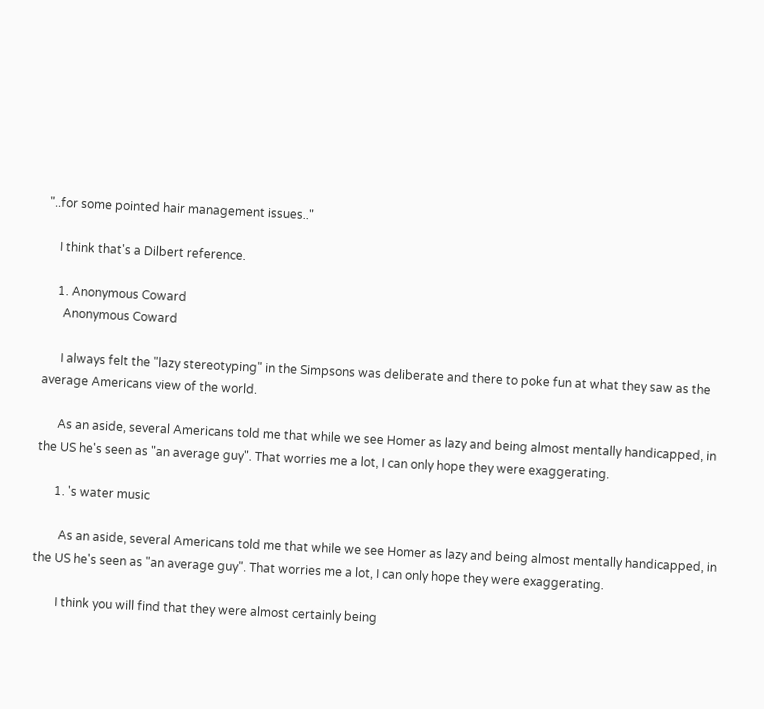"..for some pointed hair management issues.."

    I think that's a Dilbert reference.

    1. Anonymous Coward
      Anonymous Coward

      I always felt the "lazy stereotyping" in the Simpsons was deliberate and there to poke fun at what they saw as the average Americans view of the world.

      As an aside, several Americans told me that while we see Homer as lazy and being almost mentally handicapped, in the US he's seen as "an average guy". That worries me a lot, I can only hope they were exaggerating.

      1. 's water music

        As an aside, several Americans told me that while we see Homer as lazy and being almost mentally handicapped, in the US he's seen as "an average guy". That worries me a lot, I can only hope they were exaggerating.

        I think you will find that they were almost certainly being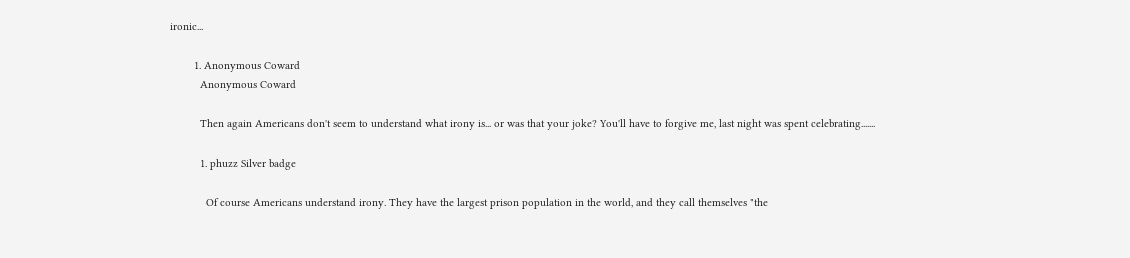ironic...

        1. Anonymous Coward
          Anonymous Coward

          Then again Americans don't seem to understand what irony is... or was that your joke? You'll have to forgive me, last night was spent celebrating.......

          1. phuzz Silver badge

            Of course Americans understand irony. They have the largest prison population in the world, and they call themselves "the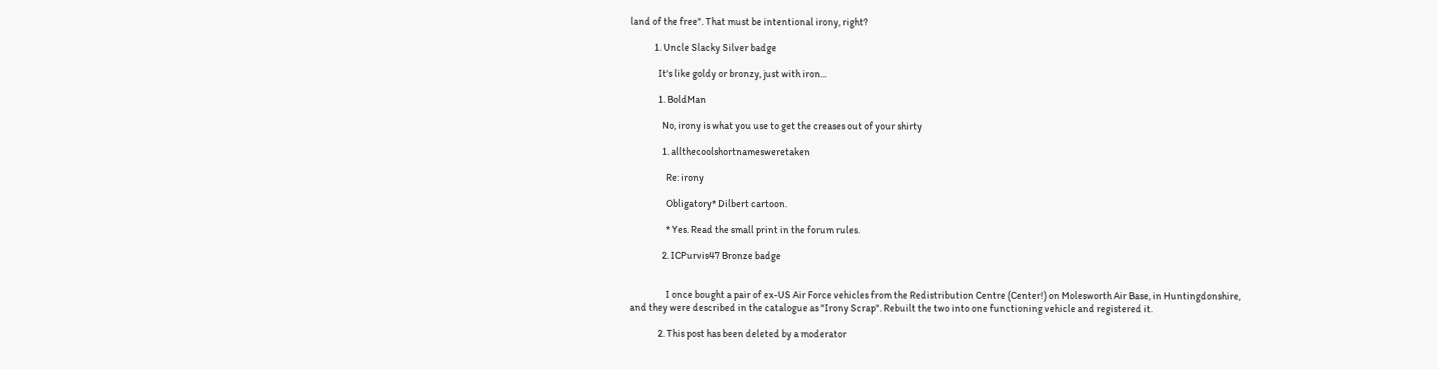land of the free". That must be intentional irony, right?

            1. Uncle Slacky Silver badge

              It's like goldy or bronzy, just with iron...

              1. BoldMan

                No, irony is what you use to get the creases out of your shirty

                1. allthecoolshortnamesweretaken

                  Re: irony

                  Obligatory* Dilbert cartoon.

                  * Yes. Read the small print in the forum rules.

                2. ICPurvis47 Bronze badge


                  I once bought a pair of ex-US Air Force vehicles from the Redistribution Centre (Center!) on Molesworth Air Base, in Huntingdonshire, and they were described in the catalogue as "Irony Scrap". Rebuilt the two into one functioning vehicle and registered it.

              2. This post has been deleted by a moderator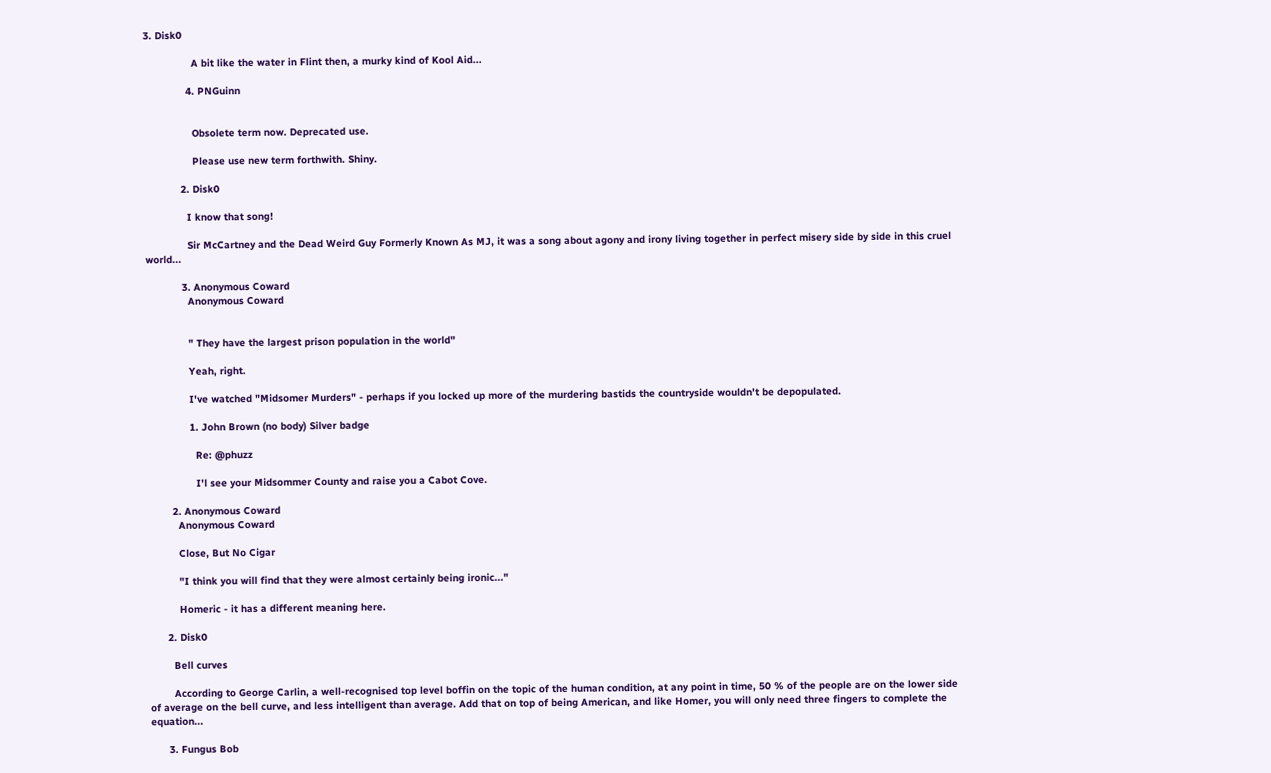3. Disk0

                A bit like the water in Flint then, a murky kind of Kool Aid...

              4. PNGuinn


                Obsolete term now. Deprecated use.

                Please use new term forthwith. Shiny.

            2. Disk0

              I know that song!

              Sir McCartney and the Dead Weird Guy Formerly Known As MJ, it was a song about agony and irony living together in perfect misery side by side in this cruel world...

            3. Anonymous Coward
              Anonymous Coward


              " They have the largest prison population in the world"

              Yeah, right.

              I've watched "Midsomer Murders" - perhaps if you locked up more of the murdering bastids the countryside wouldn't be depopulated.

              1. John Brown (no body) Silver badge

                Re: @phuzz

                I'l see your Midsommer County and raise you a Cabot Cove.

        2. Anonymous Coward
          Anonymous Coward

          Close, But No Cigar

          "I think you will find that they were almost certainly being ironic..."

          Homeric - it has a different meaning here.

      2. Disk0

        Bell curves

        According to George Carlin, a well-recognised top level boffin on the topic of the human condition, at any point in time, 50 % of the people are on the lower side of average on the bell curve, and less intelligent than average. Add that on top of being American, and like Homer, you will only need three fingers to complete the equation...

      3. Fungus Bob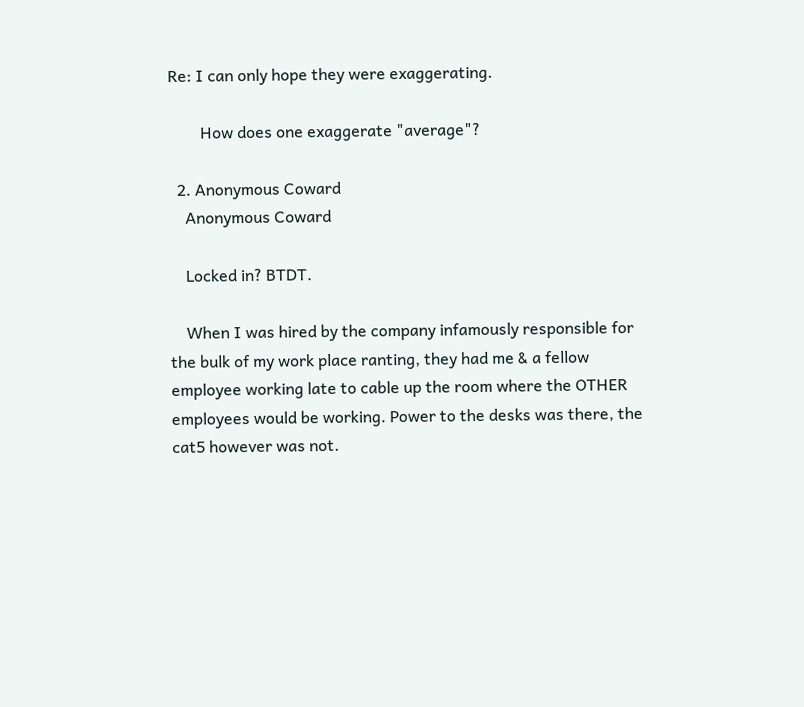Re: I can only hope they were exaggerating.

        How does one exaggerate "average"?

  2. Anonymous Coward
    Anonymous Coward

    Locked in? BTDT.

    When I was hired by the company infamously responsible for the bulk of my work place ranting, they had me & a fellow employee working late to cable up the room where the OTHER employees would be working. Power to the desks was there, the cat5 however was not.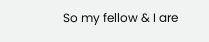So my fellow & I are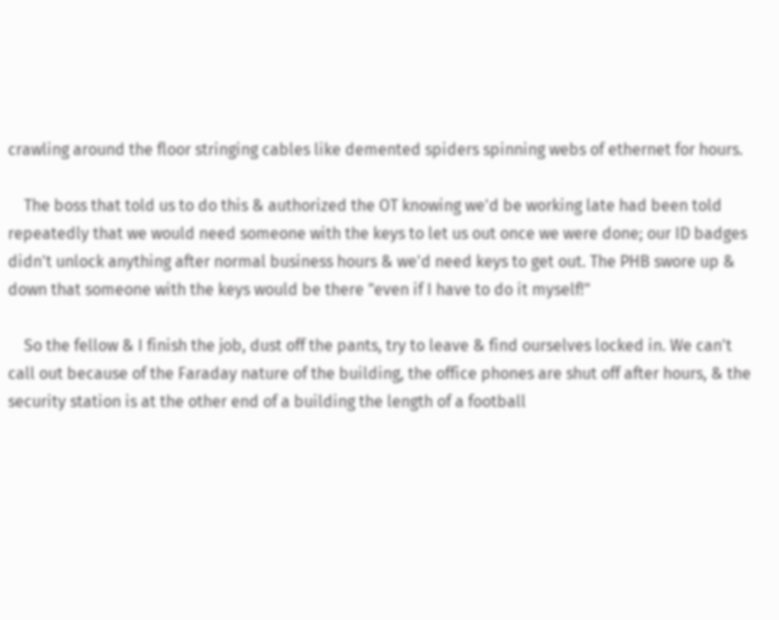crawling around the floor stringing cables like demented spiders spinning webs of ethernet for hours.

    The boss that told us to do this & authorized the OT knowing we'd be working late had been told repeatedly that we would need someone with the keys to let us out once we were done; our ID badges didn't unlock anything after normal business hours & we'd need keys to get out. The PHB swore up & down that someone with the keys would be there "even if I have to do it myself!"

    So the fellow & I finish the job, dust off the pants, try to leave & find ourselves locked in. We can't call out because of the Faraday nature of the building, the office phones are shut off after hours, & the security station is at the other end of a building the length of a football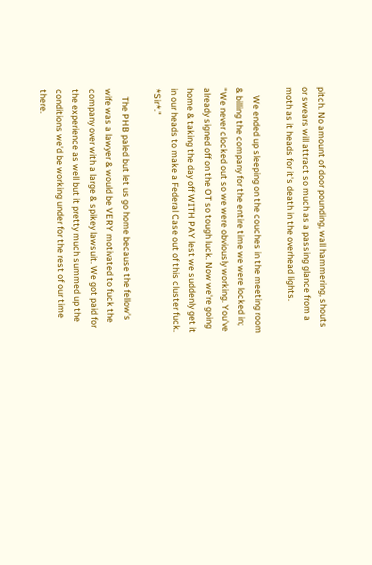pitch. No amount of door pounding, wall hammering, shouts or swears will attract so much as a passing glance from a moth as it heads for it's death in the overhead lights.

    We ended up sleeping on the couches in the meeting room & billing the company for the entire time we were locked in; "We never clocked out so we were obviously working. You've already signed off on the OT so tough luck. Now we're going home & taking the day off WITH PAY lest we suddenly get it in our heads to make a Federal Case out of this cluster fuck. *Sir*."

    The PHB paled but let us go home because the fellow's wife was a lawyer & would be VERY motivated to fuck the company over with a large & spikey lawsuit. We got paid for the experience as well but it pretty much summed up the conditions we'd be working under for the rest of our time there.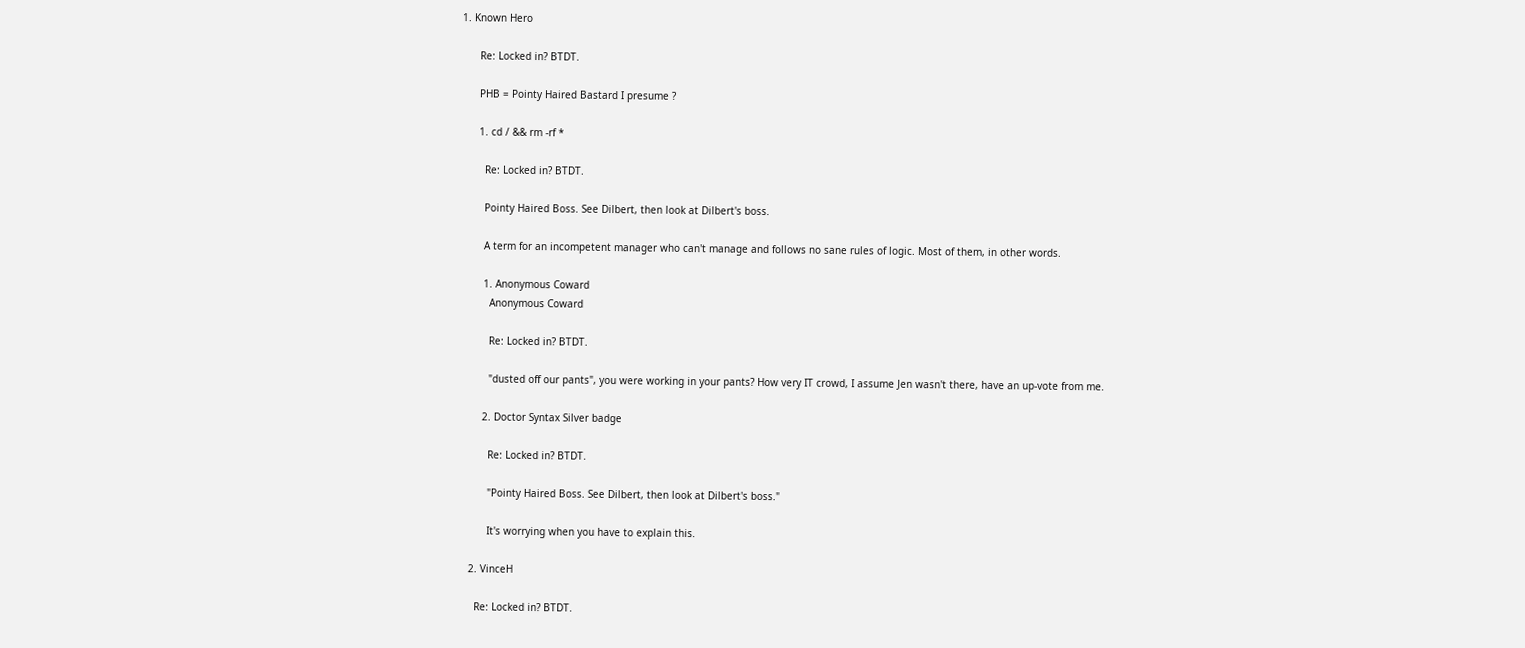1. Known Hero

      Re: Locked in? BTDT.

      PHB = Pointy Haired Bastard I presume ?

      1. cd / && rm -rf *

        Re: Locked in? BTDT.

        Pointy Haired Boss. See Dilbert, then look at Dilbert's boss.

        A term for an incompetent manager who can't manage and follows no sane rules of logic. Most of them, in other words.

        1. Anonymous Coward
          Anonymous Coward

          Re: Locked in? BTDT.

          "dusted off our pants", you were working in your pants? How very IT crowd, I assume Jen wasn't there, have an up-vote from me.

        2. Doctor Syntax Silver badge

          Re: Locked in? BTDT.

          "Pointy Haired Boss. See Dilbert, then look at Dilbert's boss."

          It's worrying when you have to explain this.

    2. VinceH

      Re: Locked in? BTDT.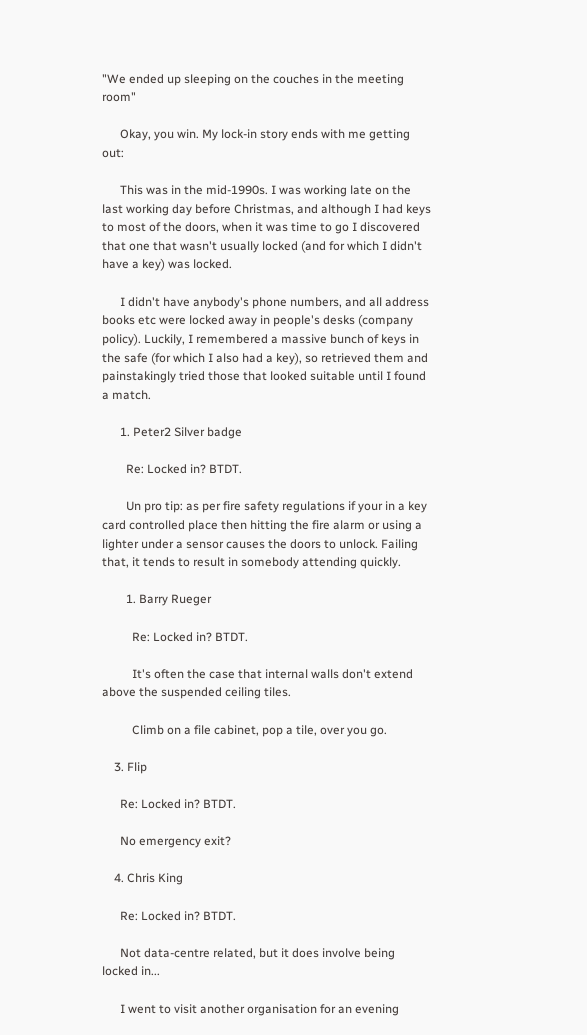"We ended up sleeping on the couches in the meeting room"

      Okay, you win. My lock-in story ends with me getting out:

      This was in the mid-1990s. I was working late on the last working day before Christmas, and although I had keys to most of the doors, when it was time to go I discovered that one that wasn't usually locked (and for which I didn't have a key) was locked.

      I didn't have anybody's phone numbers, and all address books etc were locked away in people's desks (company policy). Luckily, I remembered a massive bunch of keys in the safe (for which I also had a key), so retrieved them and painstakingly tried those that looked suitable until I found a match.

      1. Peter2 Silver badge

        Re: Locked in? BTDT.

        Un pro tip: as per fire safety regulations if your in a key card controlled place then hitting the fire alarm or using a lighter under a sensor causes the doors to unlock. Failing that, it tends to result in somebody attending quickly.

        1. Barry Rueger

          Re: Locked in? BTDT.

          It's often the case that internal walls don't extend above the suspended ceiling tiles.

          Climb on a file cabinet, pop a tile, over you go.

    3. Flip

      Re: Locked in? BTDT.

      No emergency exit?

    4. Chris King

      Re: Locked in? BTDT.

      Not data-centre related, but it does involve being locked in...

      I went to visit another organisation for an evening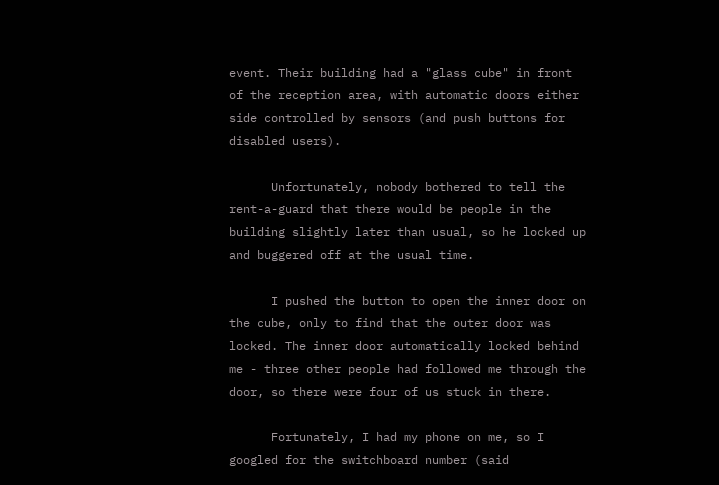event. Their building had a "glass cube" in front of the reception area, with automatic doors either side controlled by sensors (and push buttons for disabled users).

      Unfortunately, nobody bothered to tell the rent-a-guard that there would be people in the building slightly later than usual, so he locked up and buggered off at the usual time.

      I pushed the button to open the inner door on the cube, only to find that the outer door was locked. The inner door automatically locked behind me - three other people had followed me through the door, so there were four of us stuck in there.

      Fortunately, I had my phone on me, so I googled for the switchboard number (said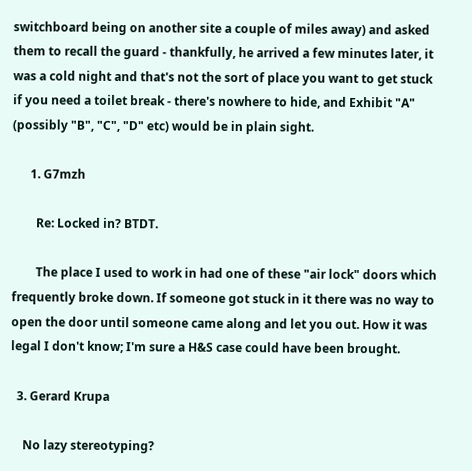switchboard being on another site a couple of miles away) and asked them to recall the guard - thankfully, he arrived a few minutes later, it was a cold night and that's not the sort of place you want to get stuck if you need a toilet break - there's nowhere to hide, and Exhibit "A" (possibly "B", "C", "D" etc) would be in plain sight.

      1. G7mzh

        Re: Locked in? BTDT.

        The place I used to work in had one of these "air lock" doors which frequently broke down. If someone got stuck in it there was no way to open the door until someone came along and let you out. How it was legal I don't know; I'm sure a H&S case could have been brought.

  3. Gerard Krupa

    No lazy stereotyping?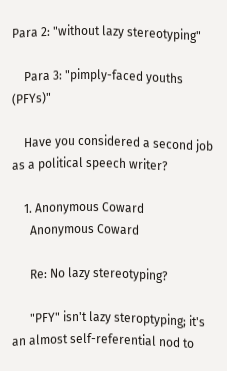Para 2: "without lazy stereotyping"

    Para 3: "pimply-faced youths (PFYs)"

    Have you considered a second job as a political speech writer?

    1. Anonymous Coward
      Anonymous Coward

      Re: No lazy stereotyping?

      "PFY" isn't lazy steroptyping; it's an almost self-referential nod to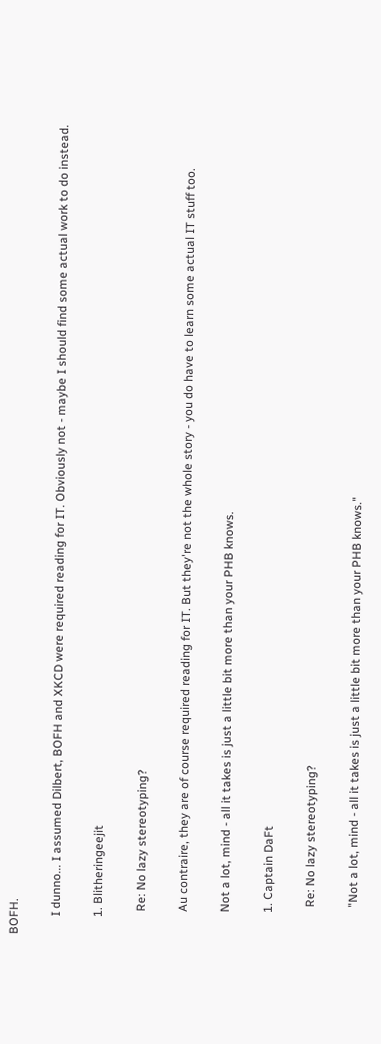BOFH.

      I dunno... I assumed Dilbert, BOFH and XKCD were required reading for IT. Obviously not - maybe I should find some actual work to do instead.

      1. Blitheringeejit

        Re: No lazy stereotyping?

        Au contraire, they are of course required reading for IT. But they're not the whole story - you do have to learn some actual IT stuff too.

        Not a lot, mind - all it takes is just a little bit more than your PHB knows.

        1. Captain DaFt

          Re: No lazy stereotyping?

          "Not a lot, mind - all it takes is just a little bit more than your PHB knows."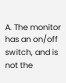A. The monitor has an on/off switch, and is not the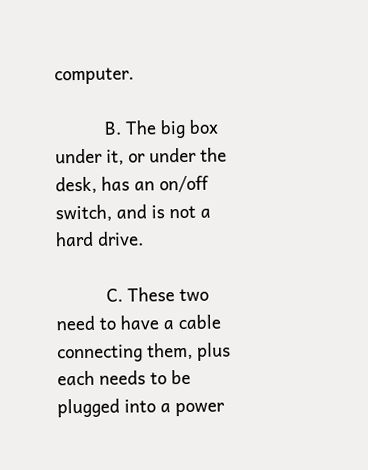computer.

          B. The big box under it, or under the desk, has an on/off switch, and is not a hard drive.

          C. These two need to have a cable connecting them, plus each needs to be plugged into a power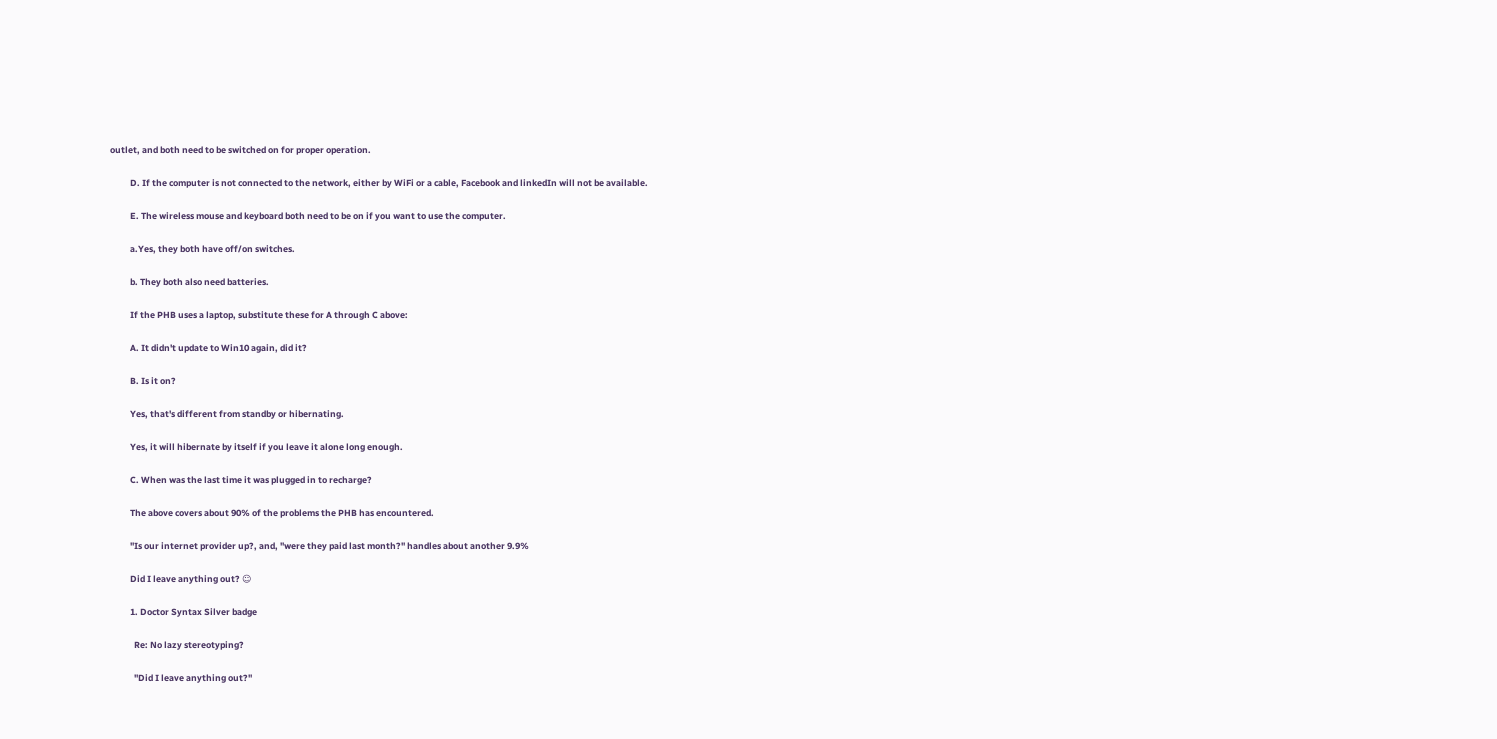outlet, and both need to be switched on for proper operation.

          D. If the computer is not connected to the network, either by WiFi or a cable, Facebook and linkedIn will not be available.

          E. The wireless mouse and keyboard both need to be on if you want to use the computer.

          a.Yes, they both have off/on switches.

          b. They both also need batteries.

          If the PHB uses a laptop, substitute these for A through C above:

          A. It didn't update to Win10 again, did it?

          B. Is it on?

          Yes, that's different from standby or hibernating.

          Yes, it will hibernate by itself if you leave it alone long enough.

          C. When was the last time it was plugged in to recharge?

          The above covers about 90% of the problems the PHB has encountered.

          "Is our internet provider up?, and, "were they paid last month?" handles about another 9.9%

          Did I leave anything out? ☺

          1. Doctor Syntax Silver badge

            Re: No lazy stereotyping?

            "Did I leave anything out?"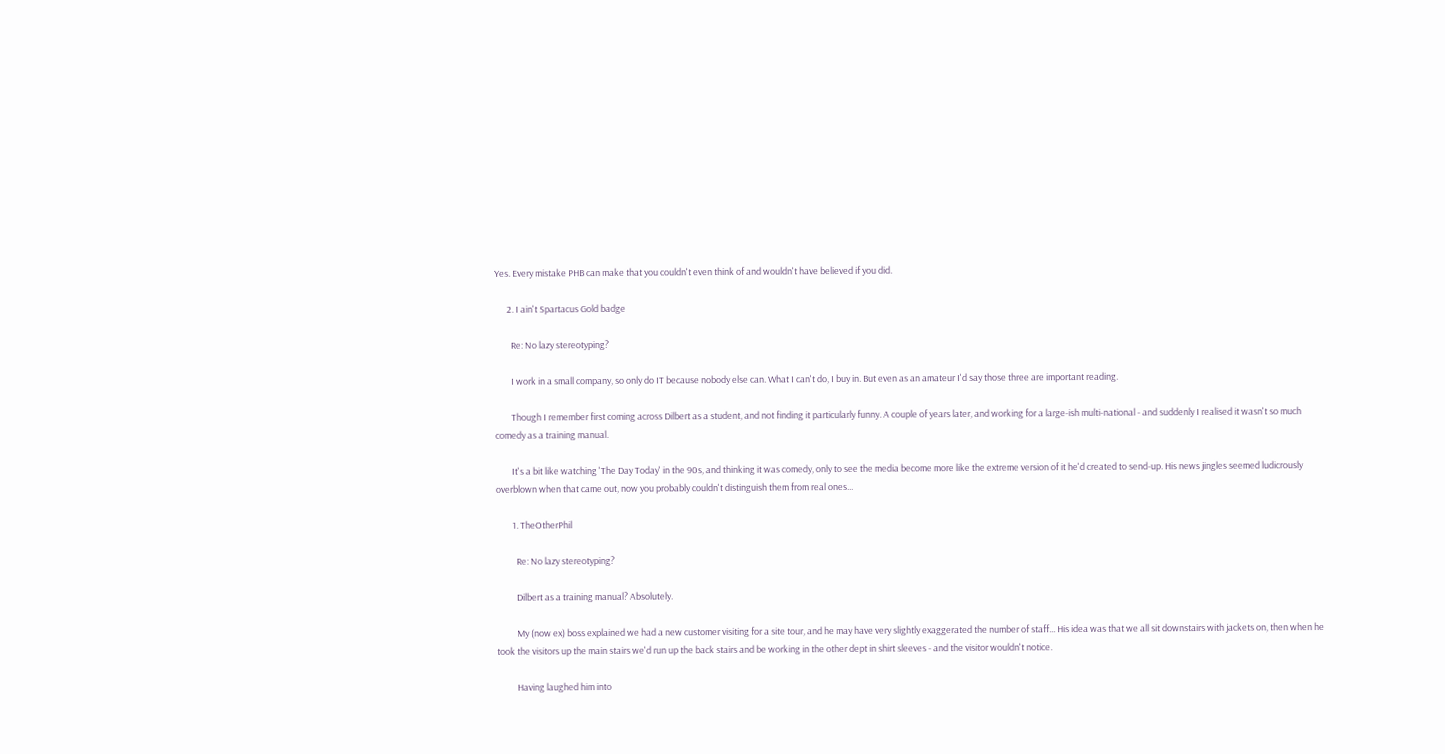Yes. Every mistake PHB can make that you couldn't even think of and wouldn't have believed if you did.

      2. I ain't Spartacus Gold badge

        Re: No lazy stereotyping?

        I work in a small company, so only do IT because nobody else can. What I can't do, I buy in. But even as an amateur I'd say those three are important reading.

        Though I remember first coming across Dilbert as a student, and not finding it particularly funny. A couple of years later, and working for a large-ish multi-national - and suddenly I realised it wasn't so much comedy as a training manual.

        It's a bit like watching 'The Day Today' in the 90s, and thinking it was comedy, only to see the media become more like the extreme version of it he'd created to send-up. His news jingles seemed ludicrously overblown when that came out, now you probably couldn't distinguish them from real ones...

        1. TheOtherPhil

          Re: No lazy stereotyping?

          Dilbert as a training manual? Absolutely.

          My (now ex) boss explained we had a new customer visiting for a site tour, and he may have very slightly exaggerated the number of staff... His idea was that we all sit downstairs with jackets on, then when he took the visitors up the main stairs we'd run up the back stairs and be working in the other dept in shirt sleeves - and the visitor wouldn't notice.

          Having laughed him into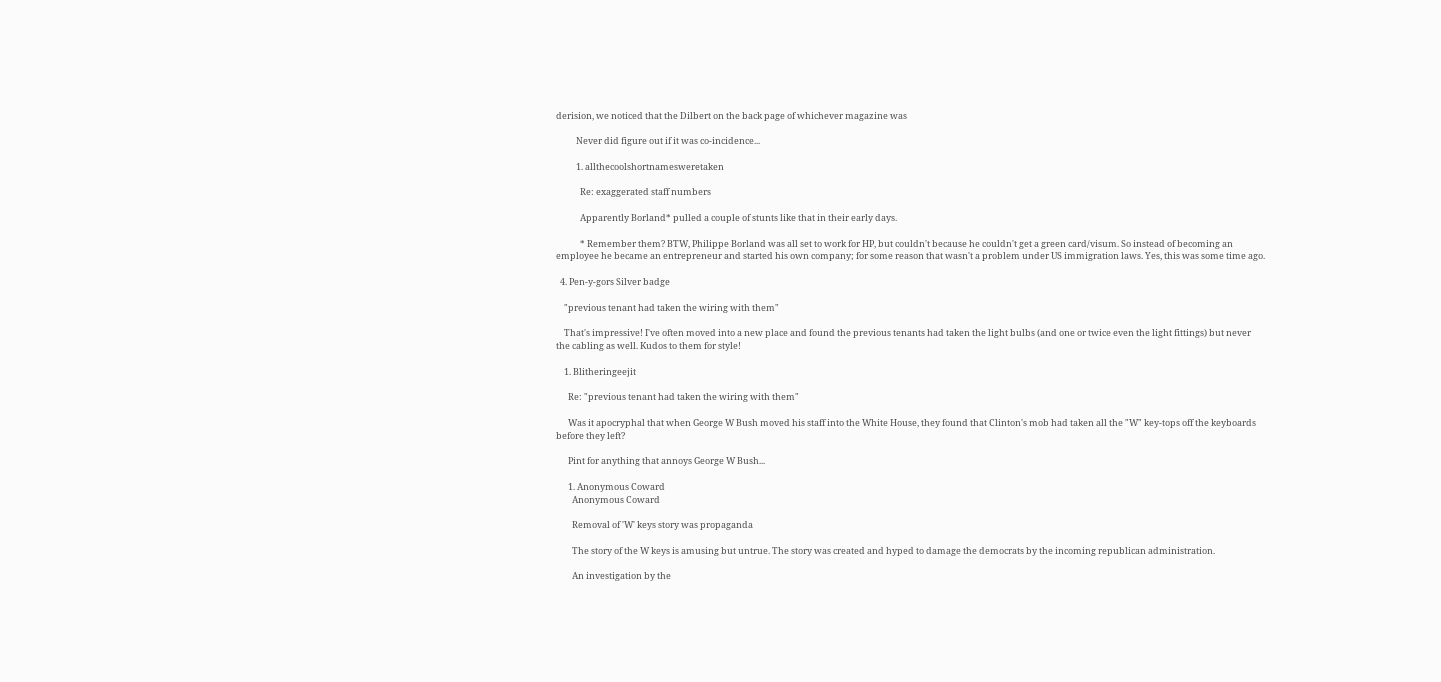derision, we noticed that the Dilbert on the back page of whichever magazine was

          Never did figure out if it was co-incidence...

          1. allthecoolshortnamesweretaken

            Re: exaggerated staff numbers

            Apparently Borland* pulled a couple of stunts like that in their early days.

            * Remember them? BTW, Philippe Borland was all set to work for HP, but couldn't because he couldn't get a green card/visum. So instead of becoming an employee he became an entrepreneur and started his own company; for some reason that wasn't a problem under US immigration laws. Yes, this was some time ago.

  4. Pen-y-gors Silver badge

    "previous tenant had taken the wiring with them"

    That's impressive! I've often moved into a new place and found the previous tenants had taken the light bulbs (and one or twice even the light fittings) but never the cabling as well. Kudos to them for style!

    1. Blitheringeejit

      Re: "previous tenant had taken the wiring with them"

      Was it apocryphal that when George W Bush moved his staff into the White House, they found that Clinton's mob had taken all the "W" key-tops off the keyboards before they left?

      Pint for anything that annoys George W Bush...

      1. Anonymous Coward
        Anonymous Coward

        Removal of 'W' keys story was propaganda

        The story of the W keys is amusing but untrue. The story was created and hyped to damage the democrats by the incoming republican administration.

        An investigation by the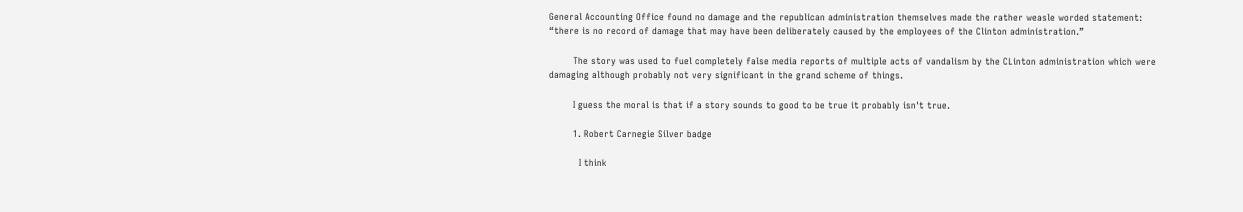General Accounting Office found no damage and the republican administration themselves made the rather weasle worded statement: “there is no record of damage that may have been deliberately caused by the employees of the Clinton administration.”

        The story was used to fuel completely false media reports of multiple acts of vandalism by the CLinton administration which were damaging although probably not very significant in the grand scheme of things.

        I guess the moral is that if a story sounds to good to be true it probably isn't true.

        1. Robert Carnegie Silver badge

          I think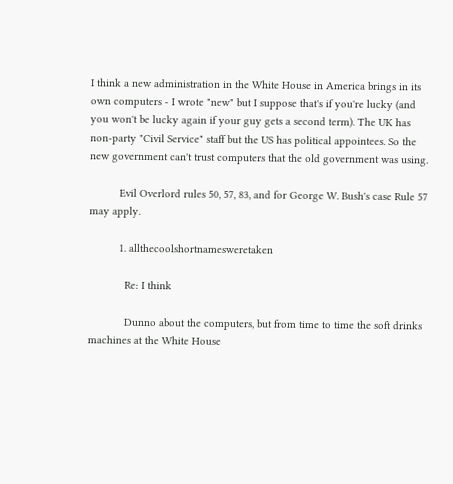I think a new administration in the White House in America brings in its own computers - I wrote "new" but I suppose that's if you're lucky (and you won't be lucky again if your guy gets a second term). The UK has non-party "Civil Service" staff but the US has political appointees. So the new government can't trust computers that the old government was using.

          Evil Overlord rules 50, 57, 83, and for George W. Bush's case Rule 57 may apply.

          1. allthecoolshortnamesweretaken

            Re: I think

            Dunno about the computers, but from time to time the soft drinks machines at the White House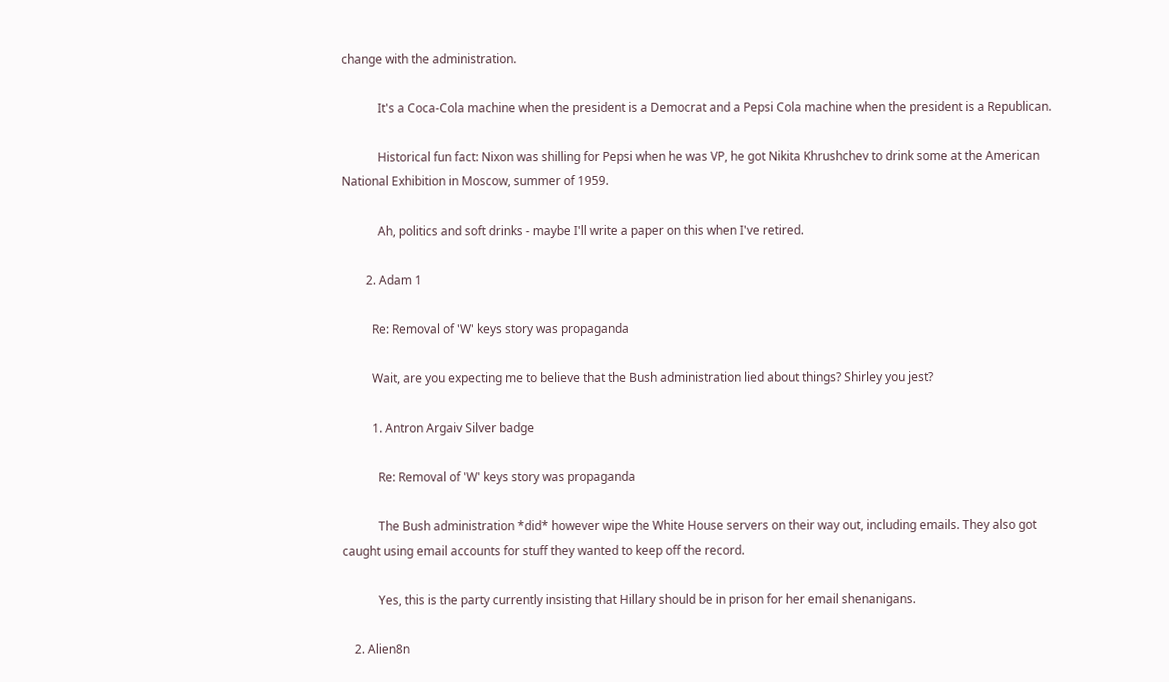change with the administration.

            It's a Coca-Cola machine when the president is a Democrat and a Pepsi Cola machine when the president is a Republican.

            Historical fun fact: Nixon was shilling for Pepsi when he was VP, he got Nikita Khrushchev to drink some at the American National Exhibition in Moscow, summer of 1959.

            Ah, politics and soft drinks - maybe I'll write a paper on this when I've retired.

        2. Adam 1

          Re: Removal of 'W' keys story was propaganda

          Wait, are you expecting me to believe that the Bush administration lied about things? Shirley you jest?

          1. Antron Argaiv Silver badge

            Re: Removal of 'W' keys story was propaganda

            The Bush administration *did* however wipe the White House servers on their way out, including emails. They also got caught using email accounts for stuff they wanted to keep off the record.

            Yes, this is the party currently insisting that Hillary should be in prison for her email shenanigans.

    2. Alien8n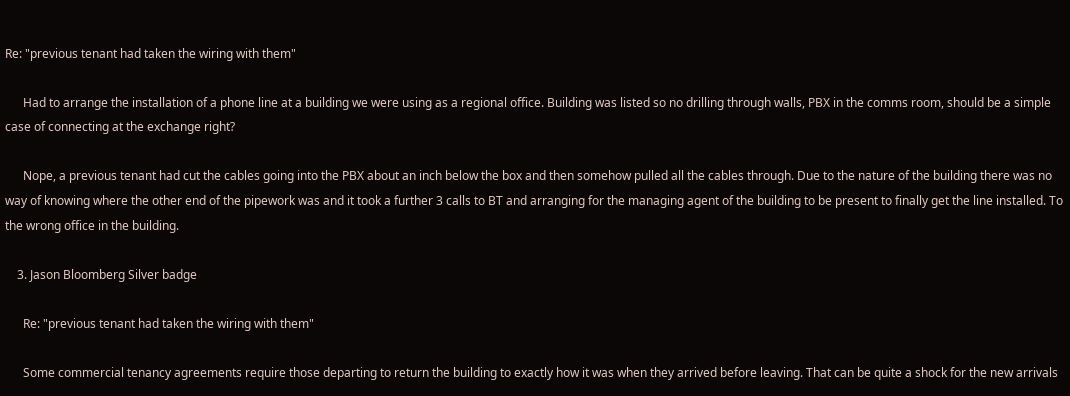Re: "previous tenant had taken the wiring with them"

      Had to arrange the installation of a phone line at a building we were using as a regional office. Building was listed so no drilling through walls, PBX in the comms room, should be a simple case of connecting at the exchange right?

      Nope, a previous tenant had cut the cables going into the PBX about an inch below the box and then somehow pulled all the cables through. Due to the nature of the building there was no way of knowing where the other end of the pipework was and it took a further 3 calls to BT and arranging for the managing agent of the building to be present to finally get the line installed. To the wrong office in the building.

    3. Jason Bloomberg Silver badge

      Re: "previous tenant had taken the wiring with them"

      Some commercial tenancy agreements require those departing to return the building to exactly how it was when they arrived before leaving. That can be quite a shock for the new arrivals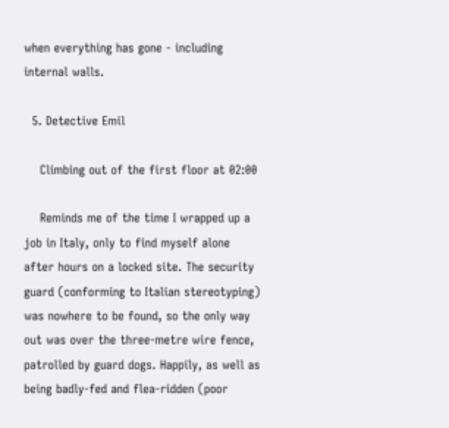when everything has gone - including internal walls.

  5. Detective Emil

    Climbing out of the first floor at 02:00

    Reminds me of the time I wrapped up a job in Italy, only to find myself alone after hours on a locked site. The security guard (conforming to Italian stereotyping) was nowhere to be found, so the only way out was over the three-metre wire fence, patrolled by guard dogs. Happily, as well as being badly-fed and flea-ridden (poor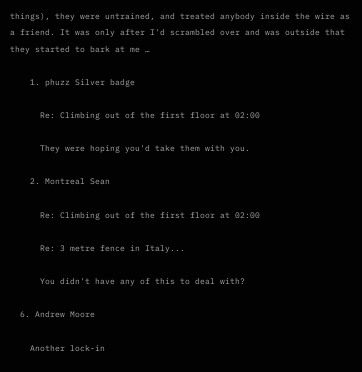things), they were untrained, and treated anybody inside the wire as a friend. It was only after I'd scrambled over and was outside that they started to bark at me …

    1. phuzz Silver badge

      Re: Climbing out of the first floor at 02:00

      They were hoping you'd take them with you.

    2. Montreal Sean

      Re: Climbing out of the first floor at 02:00

      Re: 3 metre fence in Italy...

      You didn't have any of this to deal with?

  6. Andrew Moore

    Another lock-in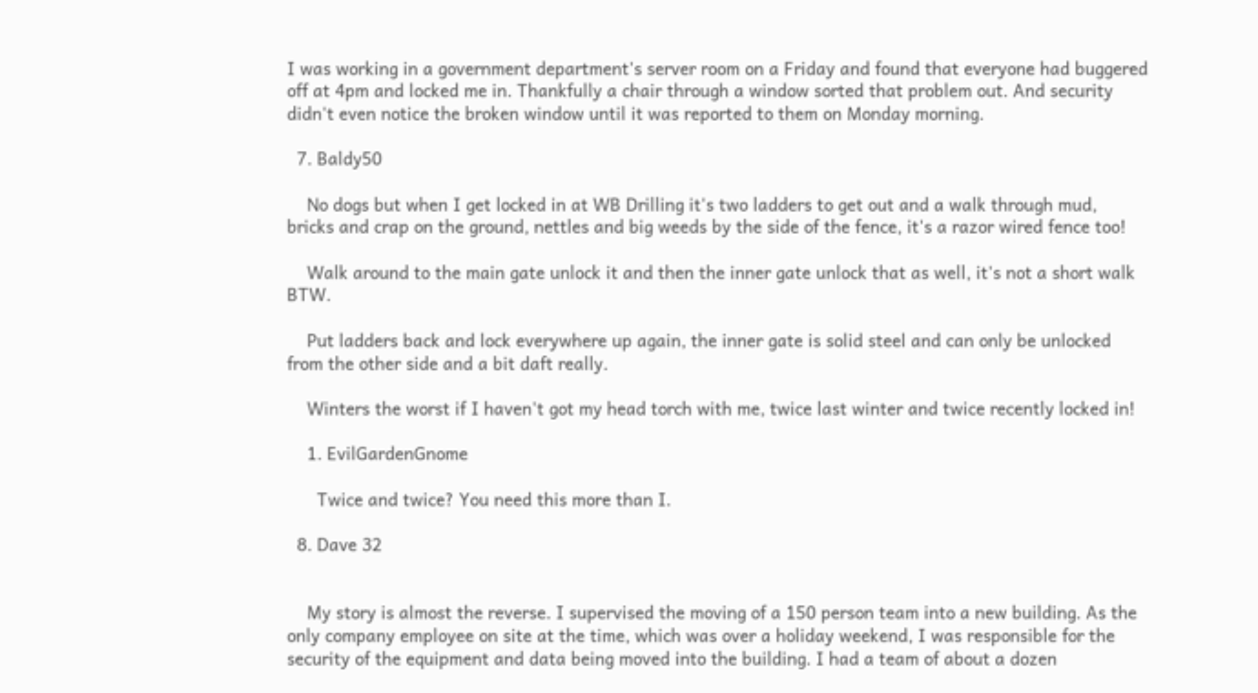I was working in a government department's server room on a Friday and found that everyone had buggered off at 4pm and locked me in. Thankfully a chair through a window sorted that problem out. And security didn't even notice the broken window until it was reported to them on Monday morning.

  7. Baldy50

    No dogs but when I get locked in at WB Drilling it's two ladders to get out and a walk through mud, bricks and crap on the ground, nettles and big weeds by the side of the fence, it's a razor wired fence too!

    Walk around to the main gate unlock it and then the inner gate unlock that as well, it's not a short walk BTW.

    Put ladders back and lock everywhere up again, the inner gate is solid steel and can only be unlocked from the other side and a bit daft really.

    Winters the worst if I haven't got my head torch with me, twice last winter and twice recently locked in!

    1. EvilGardenGnome

      Twice and twice? You need this more than I.

  8. Dave 32


    My story is almost the reverse. I supervised the moving of a 150 person team into a new building. As the only company employee on site at the time, which was over a holiday weekend, I was responsible for the security of the equipment and data being moved into the building. I had a team of about a dozen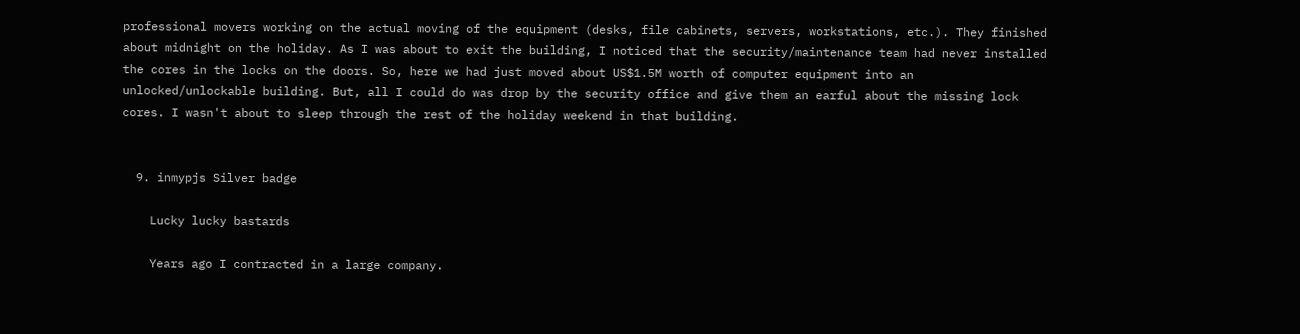professional movers working on the actual moving of the equipment (desks, file cabinets, servers, workstations, etc.). They finished about midnight on the holiday. As I was about to exit the building, I noticed that the security/maintenance team had never installed the cores in the locks on the doors. So, here we had just moved about US$1.5M worth of computer equipment into an unlocked/unlockable building. But, all I could do was drop by the security office and give them an earful about the missing lock cores. I wasn't about to sleep through the rest of the holiday weekend in that building.


  9. inmypjs Silver badge

    Lucky lucky bastards

    Years ago I contracted in a large company.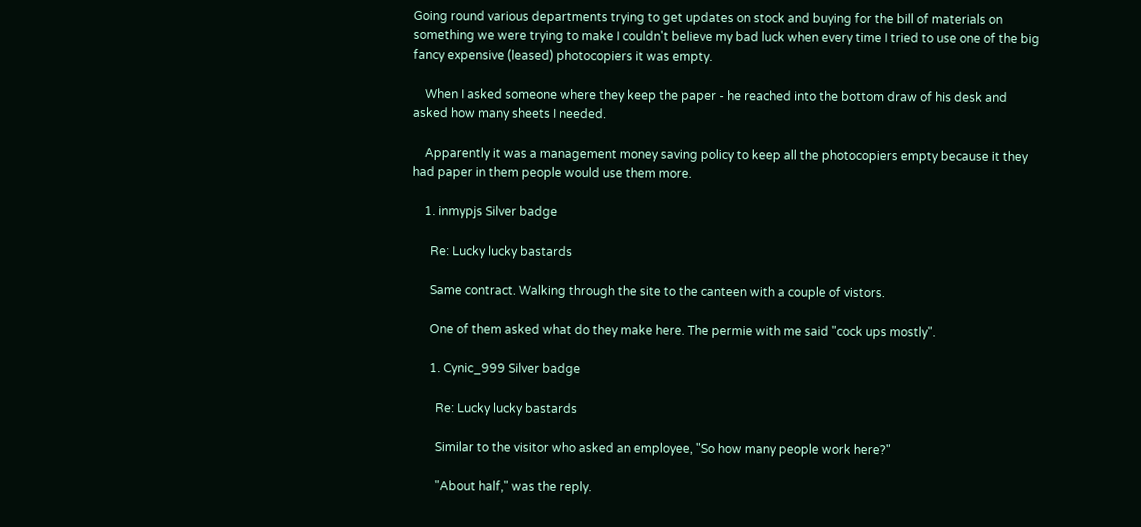Going round various departments trying to get updates on stock and buying for the bill of materials on something we were trying to make I couldn't believe my bad luck when every time I tried to use one of the big fancy expensive (leased) photocopiers it was empty.

    When I asked someone where they keep the paper - he reached into the bottom draw of his desk and asked how many sheets I needed.

    Apparently it was a management money saving policy to keep all the photocopiers empty because it they had paper in them people would use them more.

    1. inmypjs Silver badge

      Re: Lucky lucky bastards

      Same contract. Walking through the site to the canteen with a couple of vistors.

      One of them asked what do they make here. The permie with me said "cock ups mostly".

      1. Cynic_999 Silver badge

        Re: Lucky lucky bastards

        Similar to the visitor who asked an employee, "So how many people work here?"

        "About half," was the reply.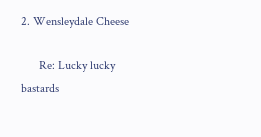2. Wensleydale Cheese

      Re: Lucky lucky bastards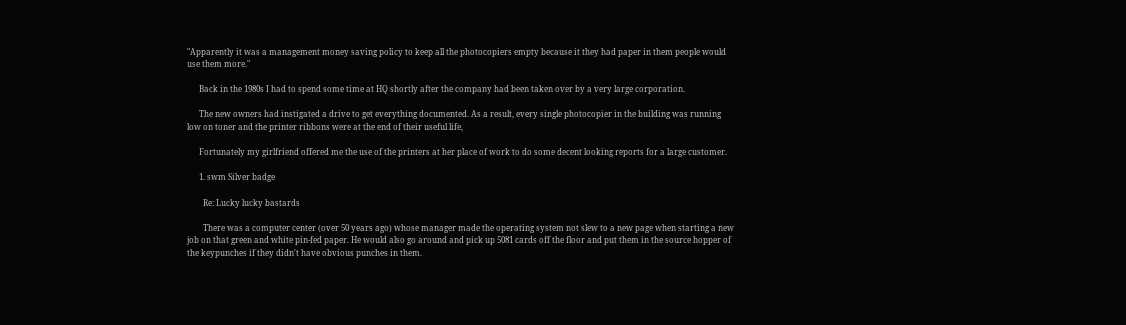"Apparently it was a management money saving policy to keep all the photocopiers empty because it they had paper in them people would use them more."

      Back in the 1980s I had to spend some time at HQ shortly after the company had been taken over by a very large corporation.

      The new owners had instigated a drive to get everything documented. As a result, every single photocopier in the building was running low on toner and the printer ribbons were at the end of their useful life,

      Fortunately my girlfriend offered me the use of the printers at her place of work to do some decent looking reports for a large customer.

      1. swm Silver badge

        Re: Lucky lucky bastards

        There was a computer center (over 50 years ago) whose manager made the operating system not slew to a new page when starting a new job on that green and white pin-fed paper. He would also go around and pick up 5081 cards off the floor and put them in the source hopper of the keypunches if they didn't have obvious punches in them.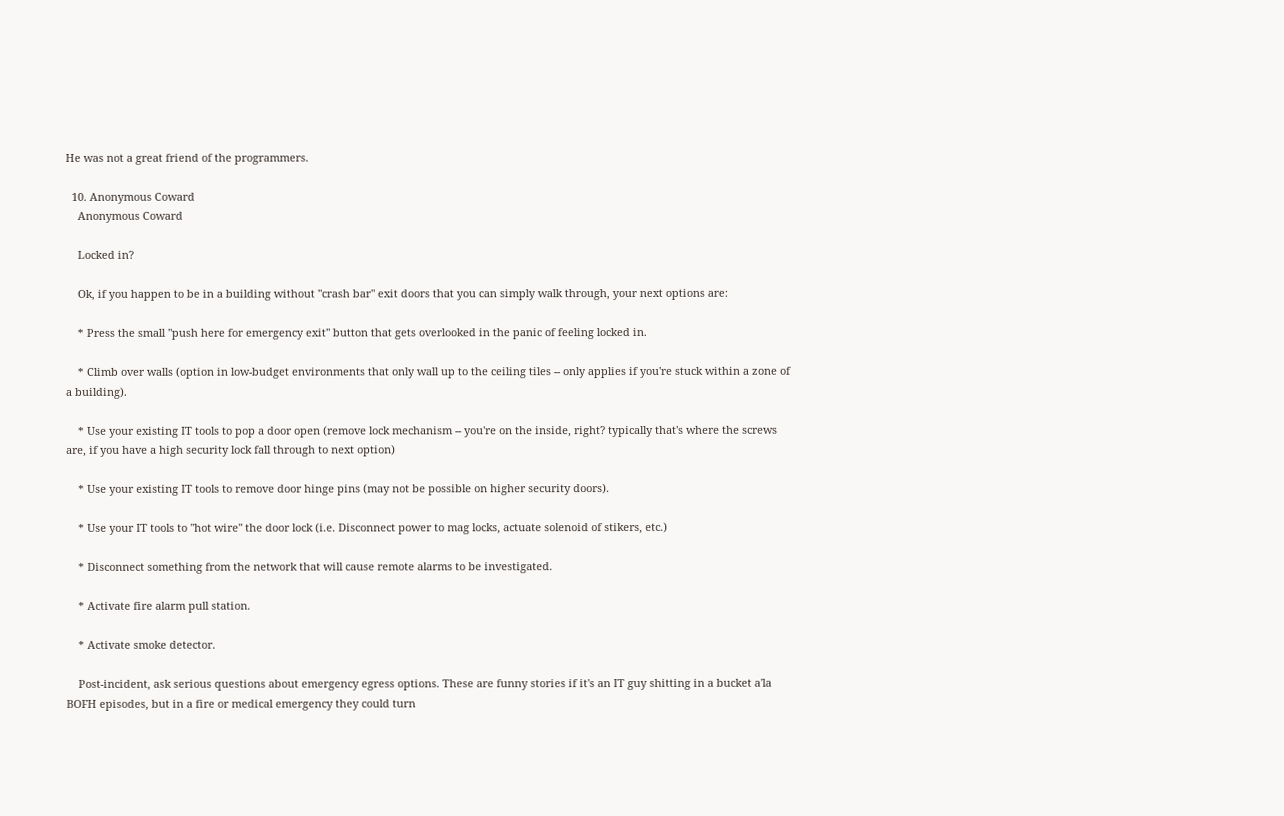He was not a great friend of the programmers.

  10. Anonymous Coward
    Anonymous Coward

    Locked in?

    Ok, if you happen to be in a building without "crash bar" exit doors that you can simply walk through, your next options are:

    * Press the small "push here for emergency exit" button that gets overlooked in the panic of feeling locked in.

    * Climb over walls (option in low-budget environments that only wall up to the ceiling tiles -- only applies if you're stuck within a zone of a building).

    * Use your existing IT tools to pop a door open (remove lock mechanism -- you're on the inside, right? typically that's where the screws are, if you have a high security lock fall through to next option)

    * Use your existing IT tools to remove door hinge pins (may not be possible on higher security doors).

    * Use your IT tools to "hot wire" the door lock (i.e. Disconnect power to mag locks, actuate solenoid of stikers, etc.)

    * Disconnect something from the network that will cause remote alarms to be investigated.

    * Activate fire alarm pull station.

    * Activate smoke detector.

    Post-incident, ask serious questions about emergency egress options. These are funny stories if it's an IT guy shitting in a bucket a'la BOFH episodes, but in a fire or medical emergency they could turn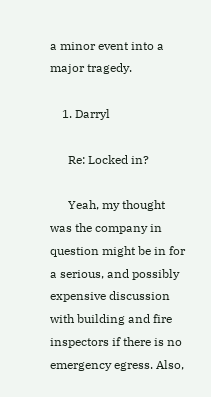a minor event into a major tragedy.

    1. Darryl

      Re: Locked in?

      Yeah, my thought was the company in question might be in for a serious, and possibly expensive discussion with building and fire inspectors if there is no emergency egress. Also,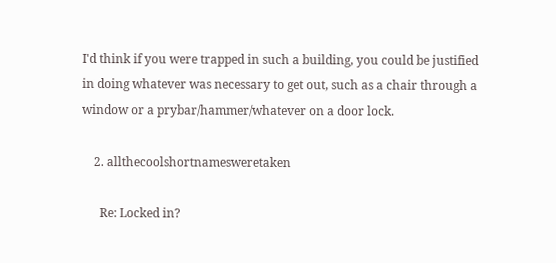I'd think if you were trapped in such a building, you could be justified in doing whatever was necessary to get out, such as a chair through a window or a prybar/hammer/whatever on a door lock.

    2. allthecoolshortnamesweretaken

      Re: Locked in?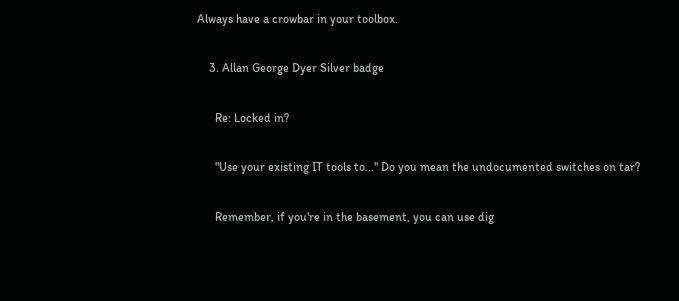Always have a crowbar in your toolbox.

    3. Allan George Dyer Silver badge

      Re: Locked in?

      "Use your existing IT tools to..." Do you mean the undocumented switches on tar?

      Remember, if you're in the basement, you can use dig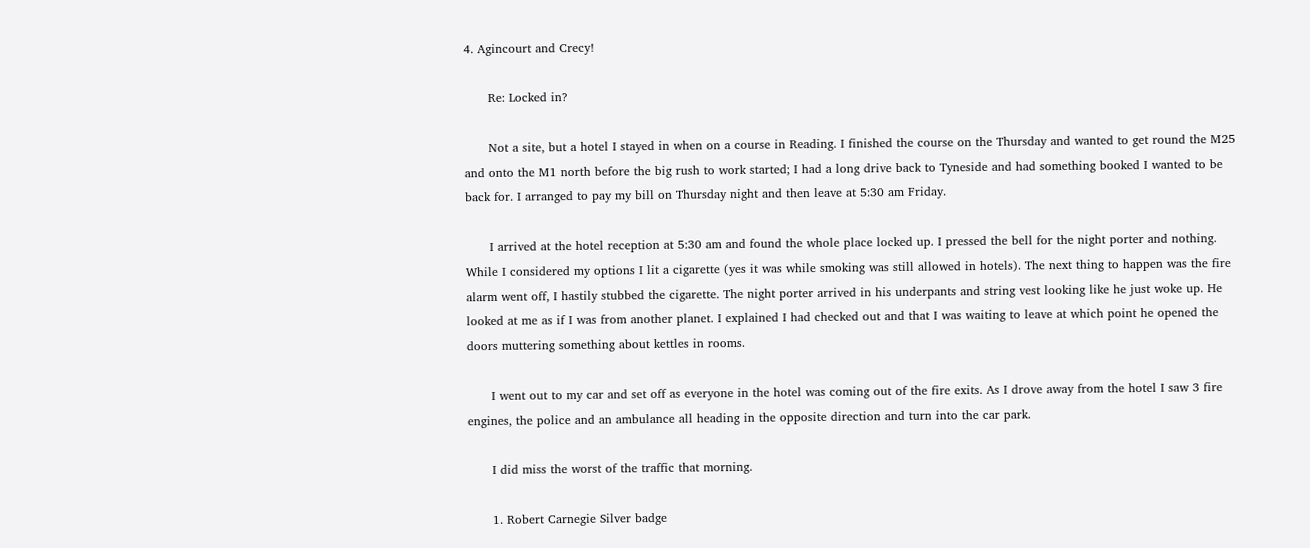4. Agincourt and Crecy!

      Re: Locked in?

      Not a site, but a hotel I stayed in when on a course in Reading. I finished the course on the Thursday and wanted to get round the M25 and onto the M1 north before the big rush to work started; I had a long drive back to Tyneside and had something booked I wanted to be back for. I arranged to pay my bill on Thursday night and then leave at 5:30 am Friday.

      I arrived at the hotel reception at 5:30 am and found the whole place locked up. I pressed the bell for the night porter and nothing. While I considered my options I lit a cigarette (yes it was while smoking was still allowed in hotels). The next thing to happen was the fire alarm went off, I hastily stubbed the cigarette. The night porter arrived in his underpants and string vest looking like he just woke up. He looked at me as if I was from another planet. I explained I had checked out and that I was waiting to leave at which point he opened the doors muttering something about kettles in rooms.

      I went out to my car and set off as everyone in the hotel was coming out of the fire exits. As I drove away from the hotel I saw 3 fire engines, the police and an ambulance all heading in the opposite direction and turn into the car park.

      I did miss the worst of the traffic that morning.

      1. Robert Carnegie Silver badge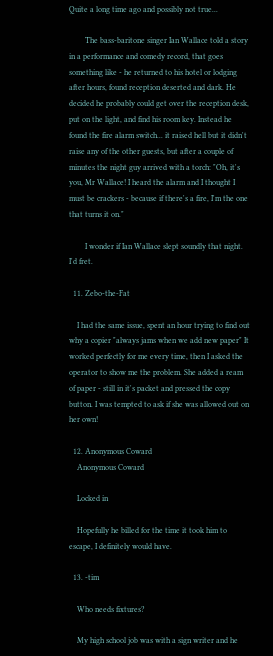Quite a long time ago and possibly not true...

        The bass-baritone singer Ian Wallace told a story in a performance and comedy record, that goes something like - he returned to his hotel or lodging after hours, found reception deserted and dark. He decided he probably could get over the reception desk, put on the light, and find his room key. Instead he found the fire alarm switch... it raised hell but it didn't raise any of the other guests, but after a couple of minutes the night guy arrived with a torch: "Oh, it's you, Mr Wallace! I heard the alarm and I thought I must be crackers - because if there's a fire, I'm the one that turns it on."

        I wonder if Ian Wallace slept soundly that night. I'd fret.

  11. Zebo-the-Fat

    I had the same issue, spent an hour trying to find out why a copier "always jams when we add new paper" It worked perfectly for me every time, then I asked the operator to show me the problem. She added a ream of paper - still in it's packet and pressed the copy button. I was tempted to ask if she was allowed out on her own!

  12. Anonymous Coward
    Anonymous Coward

    Locked in

    Hopefully he billed for the time it took him to escape, I definitely would have.

  13. -tim

    Who needs fixtures?

    My high school job was with a sign writer and he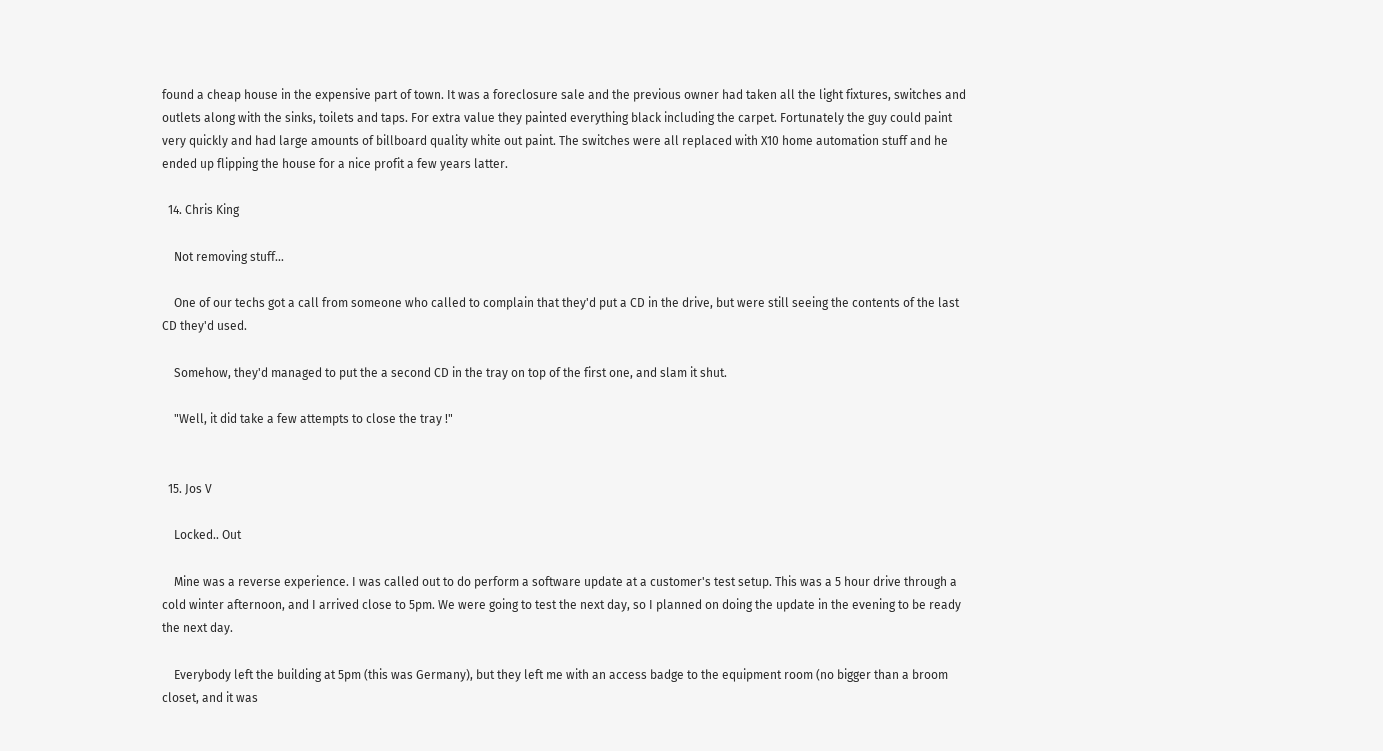found a cheap house in the expensive part of town. It was a foreclosure sale and the previous owner had taken all the light fixtures, switches and outlets along with the sinks, toilets and taps. For extra value they painted everything black including the carpet. Fortunately the guy could paint very quickly and had large amounts of billboard quality white out paint. The switches were all replaced with X10 home automation stuff and he ended up flipping the house for a nice profit a few years latter.

  14. Chris King

    Not removing stuff...

    One of our techs got a call from someone who called to complain that they'd put a CD in the drive, but were still seeing the contents of the last CD they'd used.

    Somehow, they'd managed to put the a second CD in the tray on top of the first one, and slam it shut.

    "Well, it did take a few attempts to close the tray !"


  15. Jos V

    Locked.. Out

    Mine was a reverse experience. I was called out to do perform a software update at a customer's test setup. This was a 5 hour drive through a cold winter afternoon, and I arrived close to 5pm. We were going to test the next day, so I planned on doing the update in the evening to be ready the next day.

    Everybody left the building at 5pm (this was Germany), but they left me with an access badge to the equipment room (no bigger than a broom closet, and it was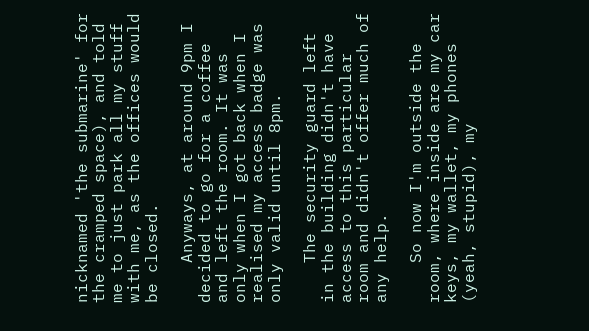nicknamed 'the submarine' for the cramped space), and told me to just park all my stuff with me, as the offices would be closed.

    Anyways, at around 9pm I decided to go for a coffee and left the room. It was only when I got back when I realised my access badge was only valid until 8pm.

    The security guard left in the building didn't have access to this particular room and didn't offer much of any help.

    So now I'm outside the room, where inside are my car keys, my wallet, my phones (yeah, stupid), my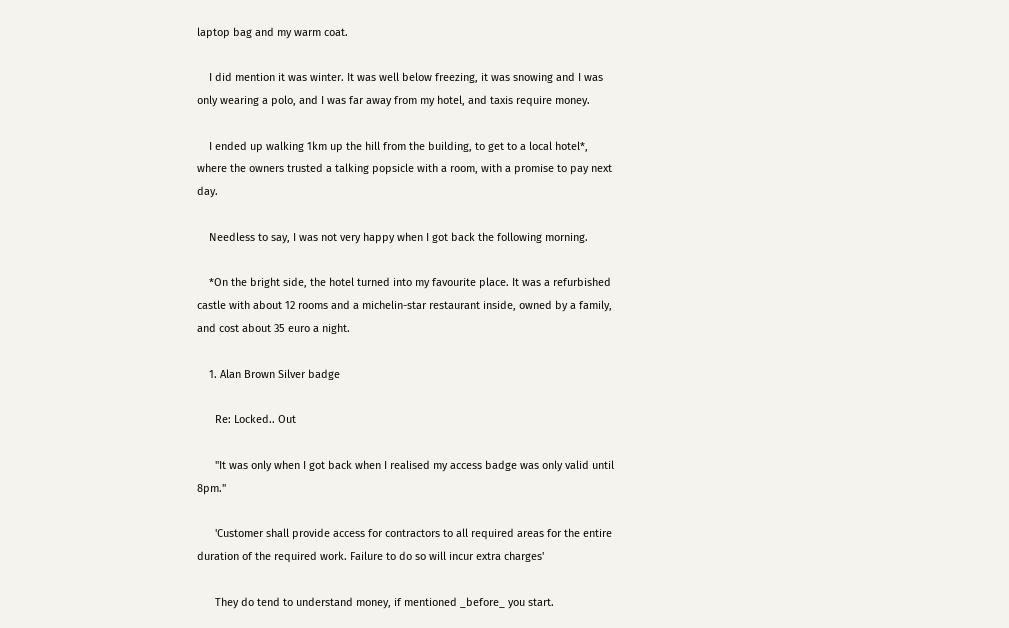laptop bag and my warm coat.

    I did mention it was winter. It was well below freezing, it was snowing and I was only wearing a polo, and I was far away from my hotel, and taxis require money.

    I ended up walking 1km up the hill from the building, to get to a local hotel*, where the owners trusted a talking popsicle with a room, with a promise to pay next day.

    Needless to say, I was not very happy when I got back the following morning.

    *On the bright side, the hotel turned into my favourite place. It was a refurbished castle with about 12 rooms and a michelin-star restaurant inside, owned by a family, and cost about 35 euro a night.

    1. Alan Brown Silver badge

      Re: Locked.. Out

      "It was only when I got back when I realised my access badge was only valid until 8pm."

      'Customer shall provide access for contractors to all required areas for the entire duration of the required work. Failure to do so will incur extra charges'

      They do tend to understand money, if mentioned _before_ you start.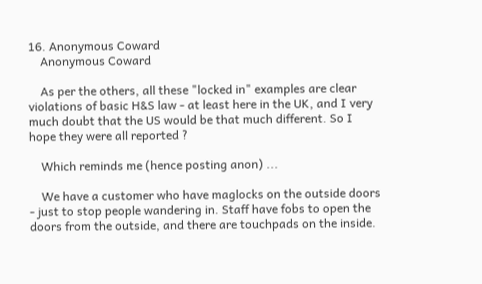16. Anonymous Coward
    Anonymous Coward

    As per the others, all these "locked in" examples are clear violations of basic H&S law - at least here in the UK, and I very much doubt that the US would be that much different. So I hope they were all reported ?

    Which reminds me (hence posting anon) ...

    We have a customer who have maglocks on the outside doors - just to stop people wandering in. Staff have fobs to open the doors from the outside, and there are touchpads on the inside.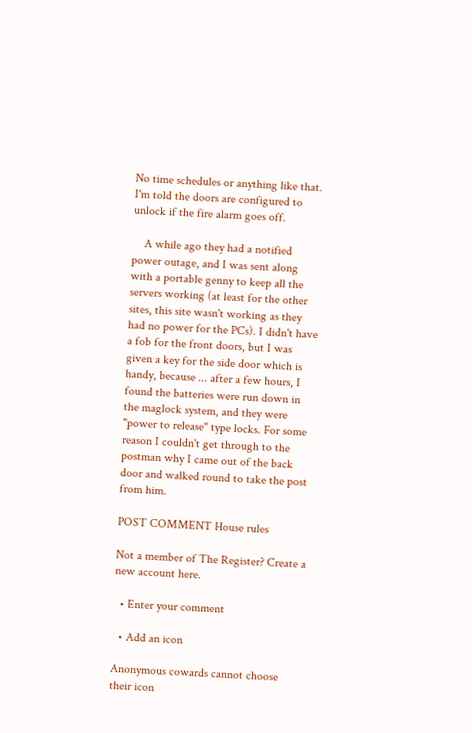No time schedules or anything like that. I'm told the doors are configured to unlock if the fire alarm goes off.

    A while ago they had a notified power outage, and I was sent along with a portable genny to keep all the servers working (at least for the other sites, this site wasn't working as they had no power for the PCs). I didn't have a fob for the front doors, but I was given a key for the side door which is handy, because ... after a few hours, I found the batteries were run down in the maglock system, and they were "power to release" type locks. For some reason I couldn't get through to the postman why I came out of the back door and walked round to take the post from him.

POST COMMENT House rules

Not a member of The Register? Create a new account here.

  • Enter your comment

  • Add an icon

Anonymous cowards cannot choose their icon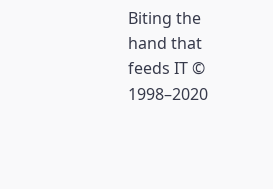Biting the hand that feeds IT © 1998–2020